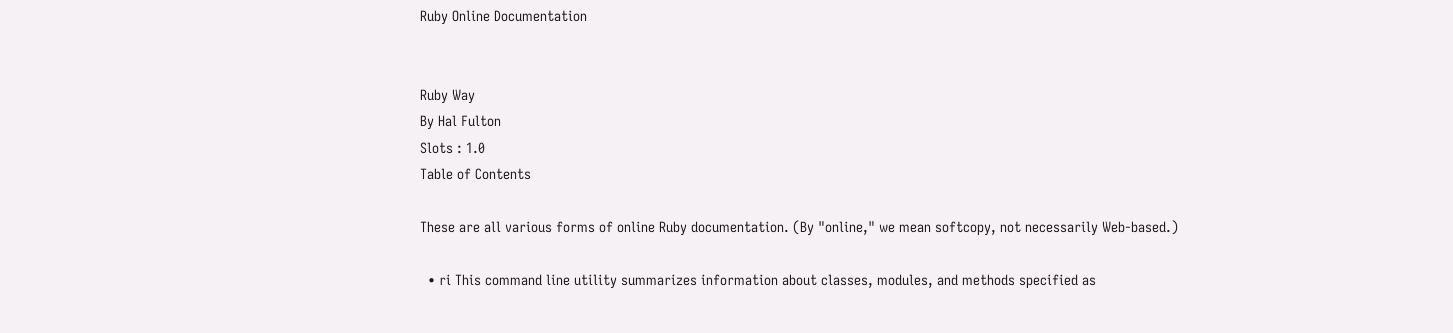Ruby Online Documentation


Ruby Way
By Hal Fulton
Slots : 1.0
Table of Contents

These are all various forms of online Ruby documentation. (By "online," we mean softcopy, not necessarily Web-based.)

  • ri This command line utility summarizes information about classes, modules, and methods specified as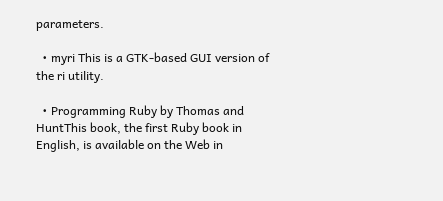parameters.

  • myri This is a GTK-based GUI version of the ri utility.

  • Programming Ruby by Thomas and HuntThis book, the first Ruby book in English, is available on the Web in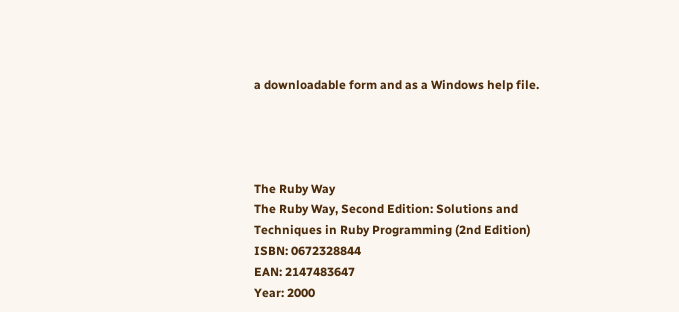a downloadable form and as a Windows help file.




The Ruby Way
The Ruby Way, Second Edition: Solutions and Techniques in Ruby Programming (2nd Edition)
ISBN: 0672328844
EAN: 2147483647
Year: 2000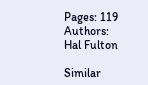Pages: 119
Authors: Hal Fulton

Similar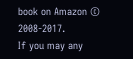book on Amazon © 2008-2017.
If you may any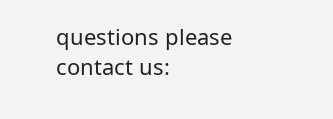questions please contact us: